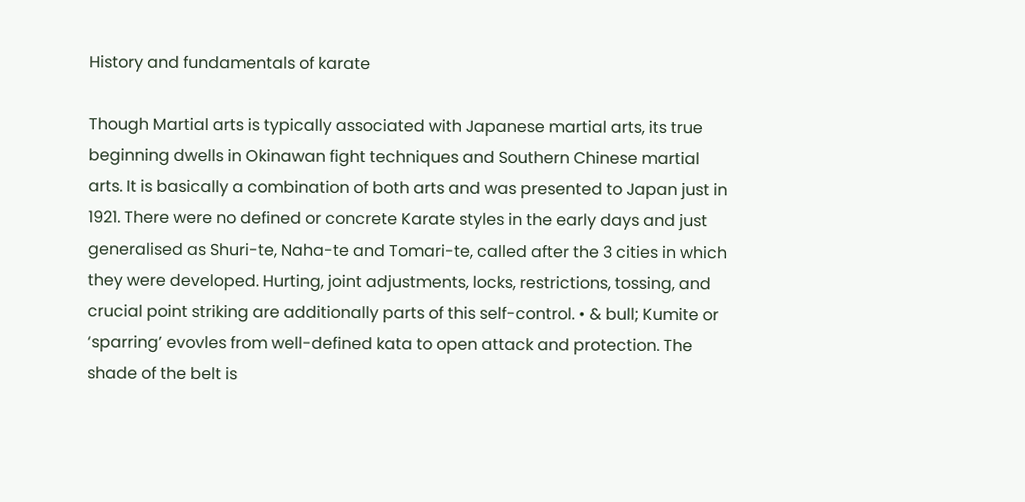History and fundamentals of karate

Though Martial arts is typically associated with Japanese martial arts, its true beginning dwells in Okinawan fight techniques and Southern Chinese martial arts. It is basically a combination of both arts and was presented to Japan just in 1921. There were no defined or concrete Karate styles in the early days and just generalised as Shuri-te, Naha-te and Tomari-te, called after the 3 cities in which they were developed. Hurting, joint adjustments, locks, restrictions, tossing, and crucial point striking are additionally parts of this self-control. • & bull; Kumite or ‘sparring’ evovles from well-defined kata to open attack and protection. The shade of the belt is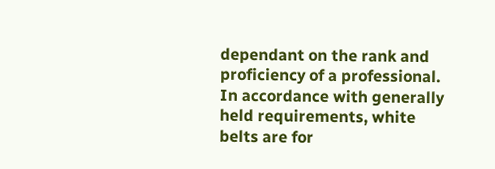dependant on the rank and proficiency of a professional. In accordance with generally held requirements, white belts are for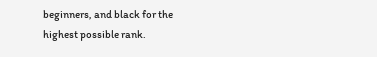beginners, and black for the highest possible rank.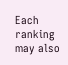Each ranking may also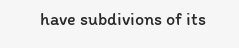have subdivions of its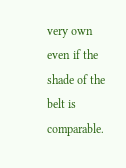very own even if the shade of the belt is comparable.